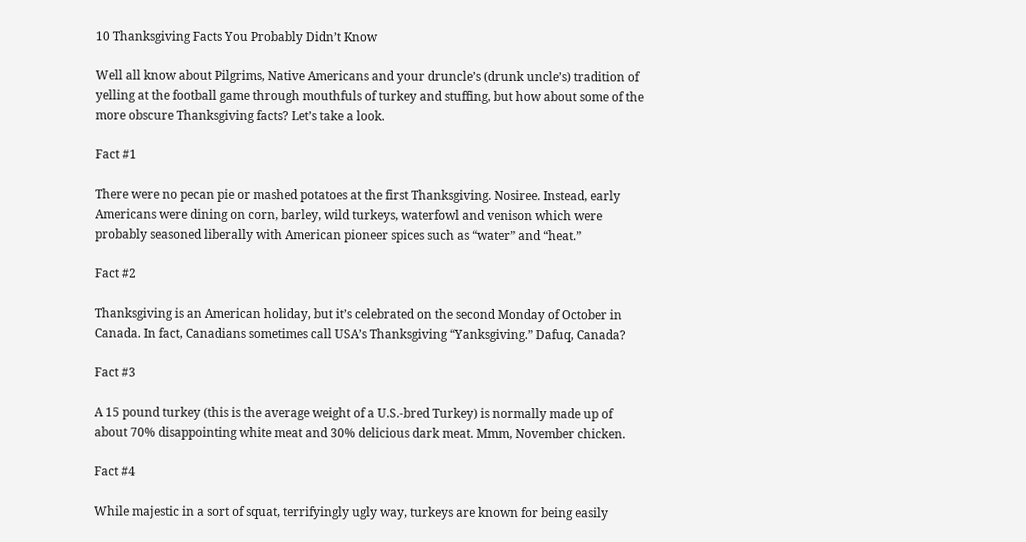10 Thanksgiving Facts You Probably Didn’t Know

Well all know about Pilgrims, Native Americans and your druncle’s (drunk uncle’s) tradition of yelling at the football game through mouthfuls of turkey and stuffing, but how about some of the more obscure Thanksgiving facts? Let’s take a look.

Fact #1

There were no pecan pie or mashed potatoes at the first Thanksgiving. Nosiree. Instead, early Americans were dining on corn, barley, wild turkeys, waterfowl and venison which were probably seasoned liberally with American pioneer spices such as “water” and “heat.”

Fact #2

Thanksgiving is an American holiday, but it’s celebrated on the second Monday of October in Canada. In fact, Canadians sometimes call USA’s Thanksgiving “Yanksgiving.” Dafuq, Canada?

Fact #3

A 15 pound turkey (this is the average weight of a U.S.-bred Turkey) is normally made up of about 70% disappointing white meat and 30% delicious dark meat. Mmm, November chicken.

Fact #4

While majestic in a sort of squat, terrifyingly ugly way, turkeys are known for being easily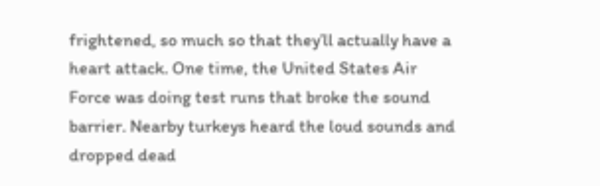frightened, so much so that they’ll actually have a heart attack. One time, the United States Air Force was doing test runs that broke the sound barrier. Nearby turkeys heard the loud sounds and dropped dead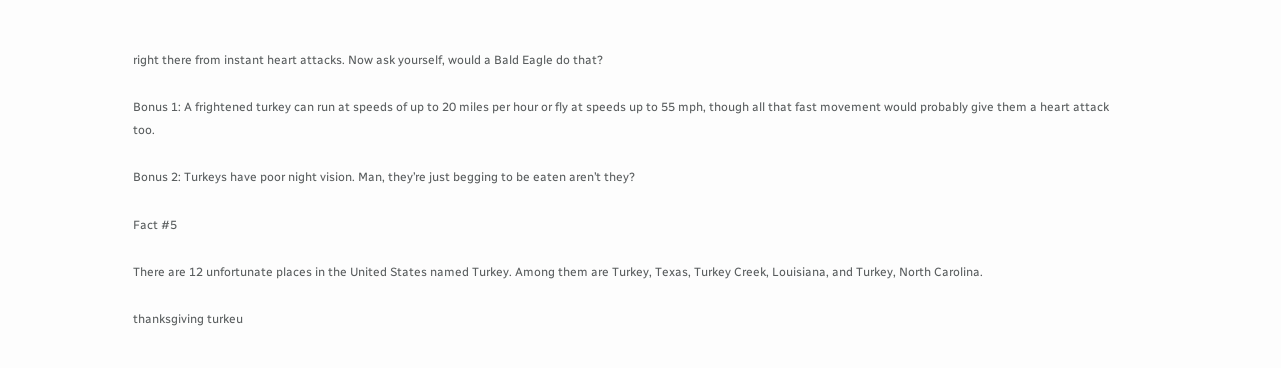right there from instant heart attacks. Now ask yourself, would a Bald Eagle do that?

Bonus 1: A frightened turkey can run at speeds of up to 20 miles per hour or fly at speeds up to 55 mph, though all that fast movement would probably give them a heart attack too.

Bonus 2: Turkeys have poor night vision. Man, they’re just begging to be eaten aren’t they?

Fact #5

There are 12 unfortunate places in the United States named Turkey. Among them are Turkey, Texas, Turkey Creek, Louisiana, and Turkey, North Carolina.

thanksgiving turkeu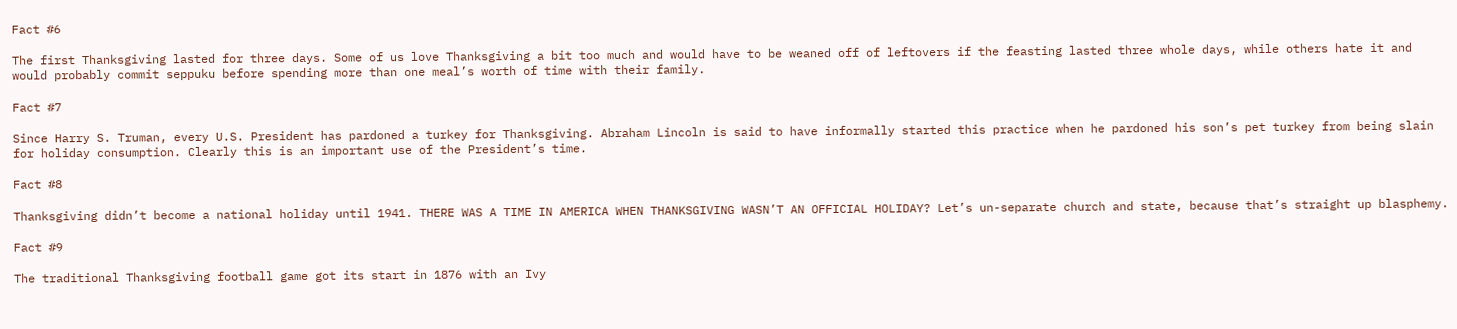Fact #6

The first Thanksgiving lasted for three days. Some of us love Thanksgiving a bit too much and would have to be weaned off of leftovers if the feasting lasted three whole days, while others hate it and would probably commit seppuku before spending more than one meal’s worth of time with their family.

Fact #7

Since Harry S. Truman, every U.S. President has pardoned a turkey for Thanksgiving. Abraham Lincoln is said to have informally started this practice when he pardoned his son’s pet turkey from being slain for holiday consumption. Clearly this is an important use of the President’s time.

Fact #8

Thanksgiving didn’t become a national holiday until 1941. THERE WAS A TIME IN AMERICA WHEN THANKSGIVING WASN’T AN OFFICIAL HOLIDAY? Let’s un-separate church and state, because that’s straight up blasphemy.

Fact #9

The traditional Thanksgiving football game got its start in 1876 with an Ivy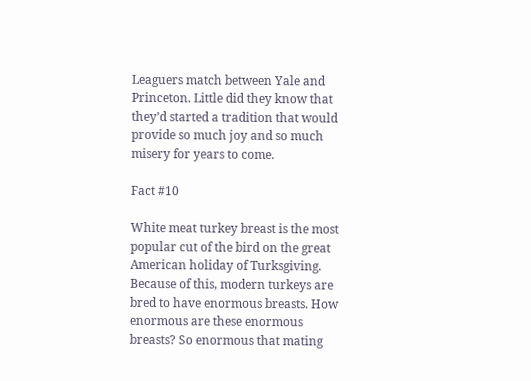Leaguers match between Yale and Princeton. Little did they know that they’d started a tradition that would provide so much joy and so much misery for years to come.

Fact #10

White meat turkey breast is the most popular cut of the bird on the great American holiday of Turksgiving. Because of this, modern turkeys are bred to have enormous breasts. How enormous are these enormous breasts? So enormous that mating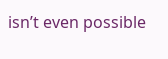isn’t even possible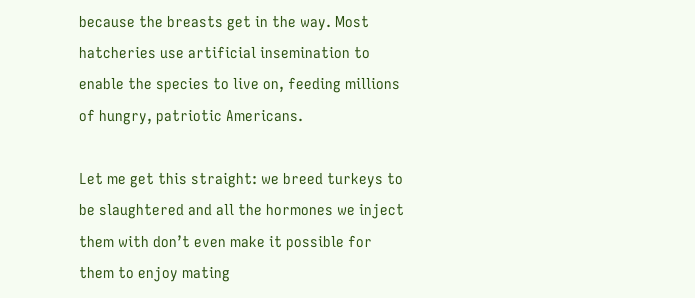because the breasts get in the way. Most hatcheries use artificial insemination to enable the species to live on, feeding millions of hungry, patriotic Americans.

Let me get this straight: we breed turkeys to be slaughtered and all the hormones we inject them with don’t even make it possible for them to enjoy mating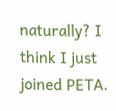naturally? I think I just joined PETA.